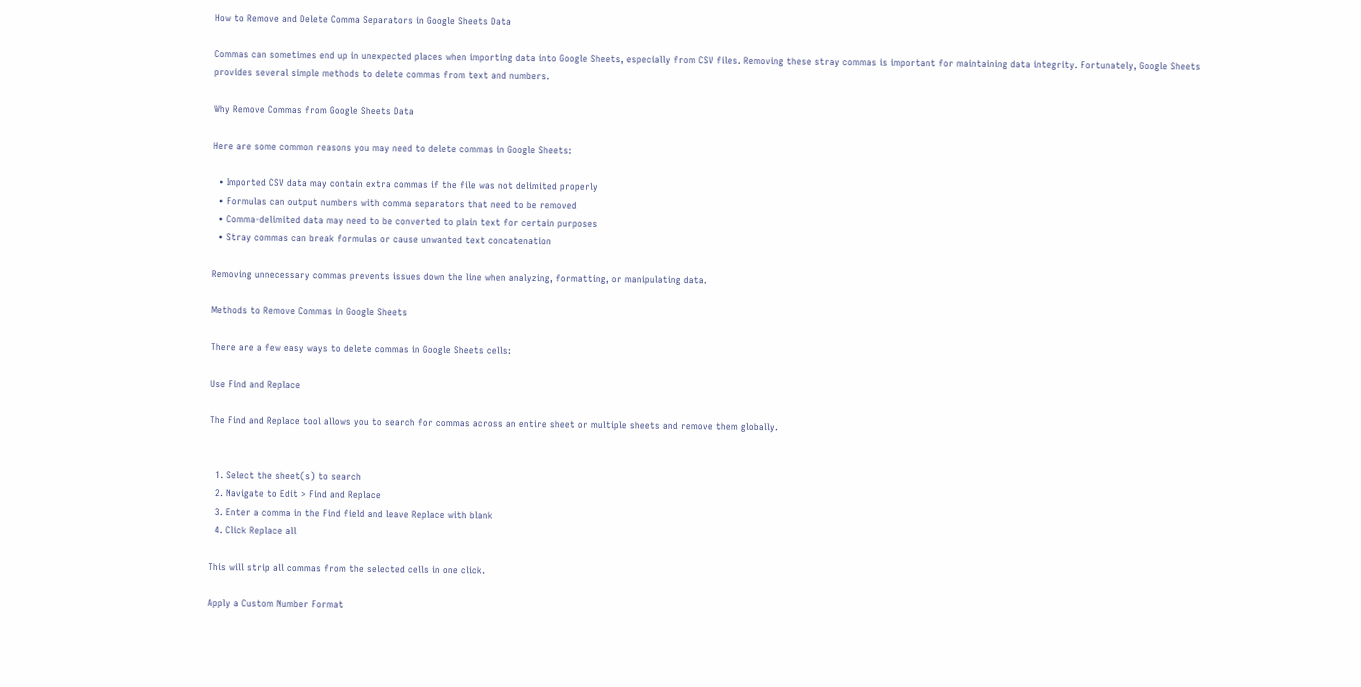How to Remove and Delete Comma Separators in Google Sheets Data

Commas can sometimes end up in unexpected places when importing data into Google Sheets, especially from CSV files. Removing these stray commas is important for maintaining data integrity. Fortunately, Google Sheets provides several simple methods to delete commas from text and numbers.

Why Remove Commas from Google Sheets Data

Here are some common reasons you may need to delete commas in Google Sheets:

  • Imported CSV data may contain extra commas if the file was not delimited properly
  • Formulas can output numbers with comma separators that need to be removed
  • Comma-delimited data may need to be converted to plain text for certain purposes
  • Stray commas can break formulas or cause unwanted text concatenation

Removing unnecessary commas prevents issues down the line when analyzing, formatting, or manipulating data.

Methods to Remove Commas in Google Sheets

There are a few easy ways to delete commas in Google Sheets cells:

Use Find and Replace

The Find and Replace tool allows you to search for commas across an entire sheet or multiple sheets and remove them globally.


  1. Select the sheet(s) to search
  2. Navigate to Edit > Find and Replace
  3. Enter a comma in the Find field and leave Replace with blank
  4. Click Replace all

This will strip all commas from the selected cells in one click.

Apply a Custom Number Format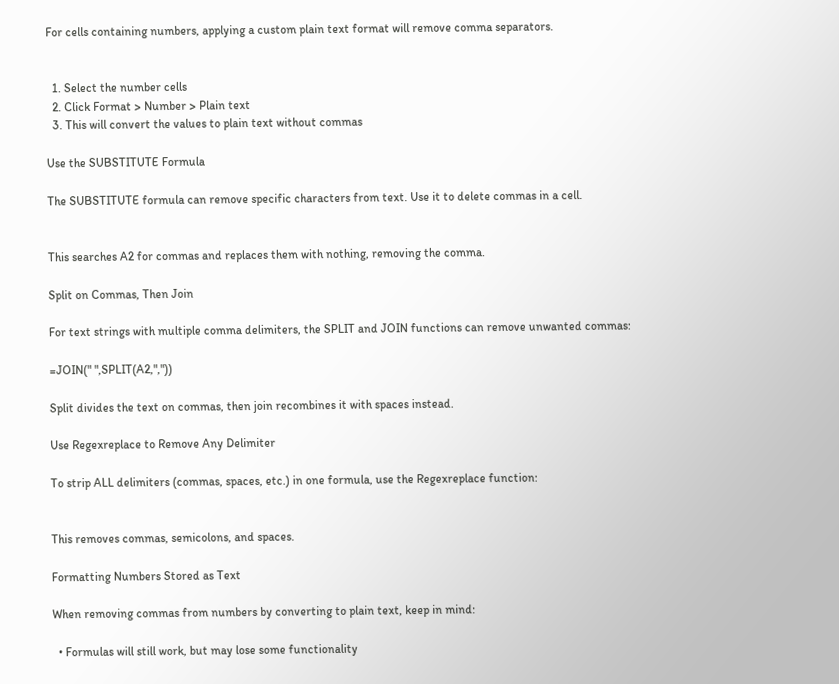For cells containing numbers, applying a custom plain text format will remove comma separators.


  1. Select the number cells
  2. Click Format > Number > Plain text
  3. This will convert the values to plain text without commas

Use the SUBSTITUTE Formula

The SUBSTITUTE formula can remove specific characters from text. Use it to delete commas in a cell.


This searches A2 for commas and replaces them with nothing, removing the comma.

Split on Commas, Then Join

For text strings with multiple comma delimiters, the SPLIT and JOIN functions can remove unwanted commas:

=JOIN(" ",SPLIT(A2,","))

Split divides the text on commas, then join recombines it with spaces instead.

Use Regexreplace to Remove Any Delimiter

To strip ALL delimiters (commas, spaces, etc.) in one formula, use the Regexreplace function:


This removes commas, semicolons, and spaces.

Formatting Numbers Stored as Text

When removing commas from numbers by converting to plain text, keep in mind:

  • Formulas will still work, but may lose some functionality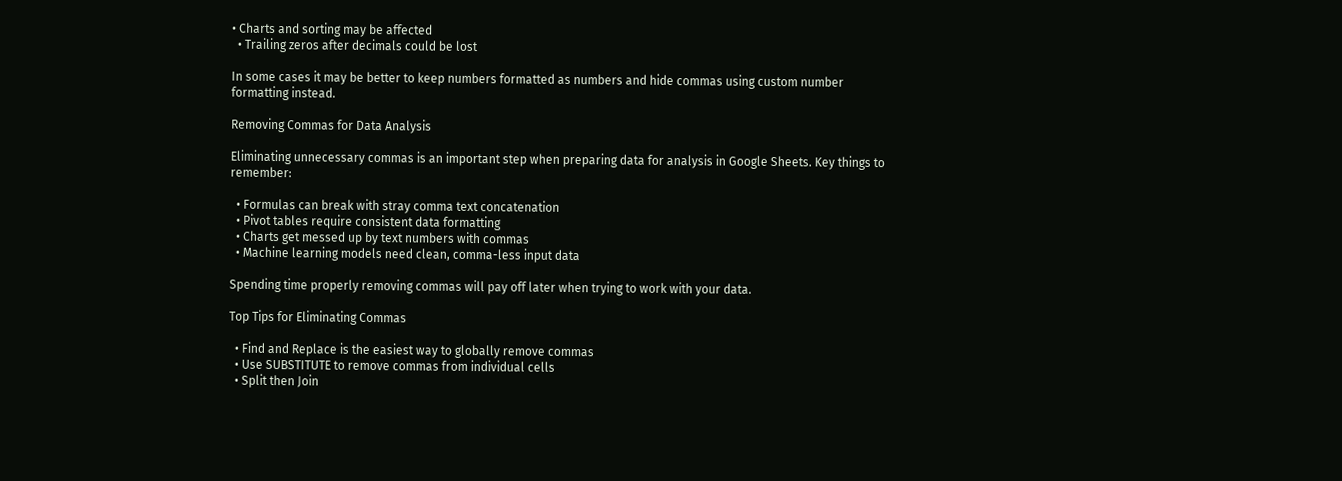• Charts and sorting may be affected
  • Trailing zeros after decimals could be lost

In some cases it may be better to keep numbers formatted as numbers and hide commas using custom number formatting instead.

Removing Commas for Data Analysis

Eliminating unnecessary commas is an important step when preparing data for analysis in Google Sheets. Key things to remember:

  • Formulas can break with stray comma text concatenation
  • Pivot tables require consistent data formatting
  • Charts get messed up by text numbers with commas
  • Machine learning models need clean, comma-less input data

Spending time properly removing commas will pay off later when trying to work with your data.

Top Tips for Eliminating Commas

  • Find and Replace is the easiest way to globally remove commas
  • Use SUBSTITUTE to remove commas from individual cells
  • Split then Join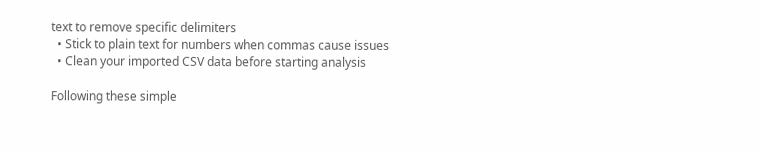text to remove specific delimiters
  • Stick to plain text for numbers when commas cause issues
  • Clean your imported CSV data before starting analysis

Following these simple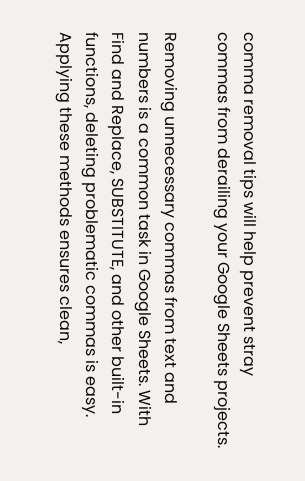comma removal tips will help prevent stray commas from derailing your Google Sheets projects.

Removing unnecessary commas from text and numbers is a common task in Google Sheets. With Find and Replace, SUBSTITUTE, and other built-in functions, deleting problematic commas is easy. Applying these methods ensures clean,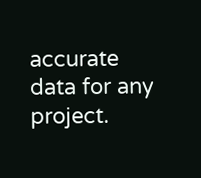accurate data for any project.